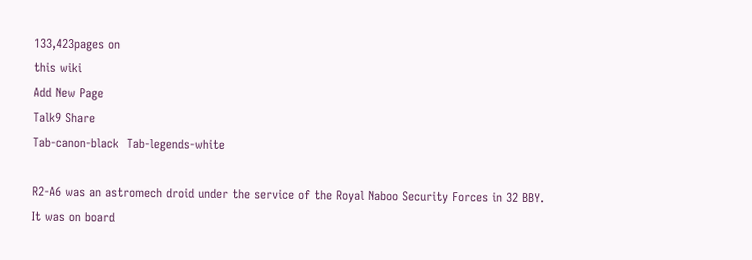133,423pages on
this wiki
Add New Page
Talk9 Share
Tab-canon-black  Tab-legends-white

R2-A6 was an astromech droid under the service of the Royal Naboo Security Forces in 32 BBY. It was on board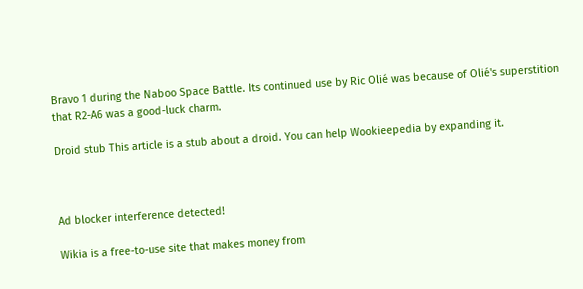Bravo 1 during the Naboo Space Battle. Its continued use by Ric Olié was because of Olié's superstition that R2-A6 was a good-luck charm.

Droid stub This article is a stub about a droid. You can help Wookieepedia by expanding it.



Ad blocker interference detected!

Wikia is a free-to-use site that makes money from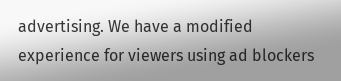advertising. We have a modified experience for viewers using ad blockers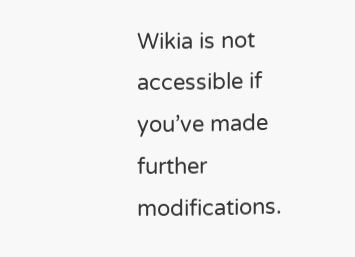Wikia is not accessible if you’ve made further modifications.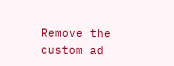Remove the custom ad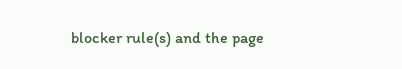blocker rule(s) and the page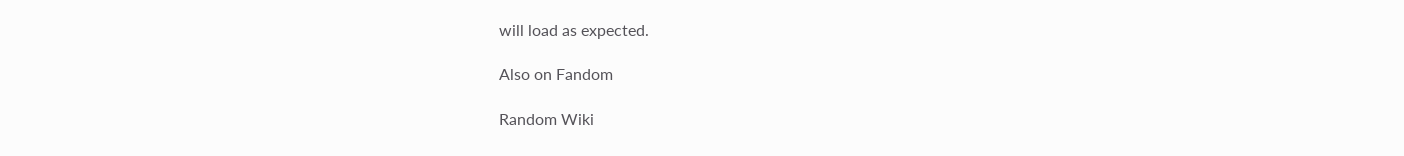will load as expected.

Also on Fandom

Random Wiki